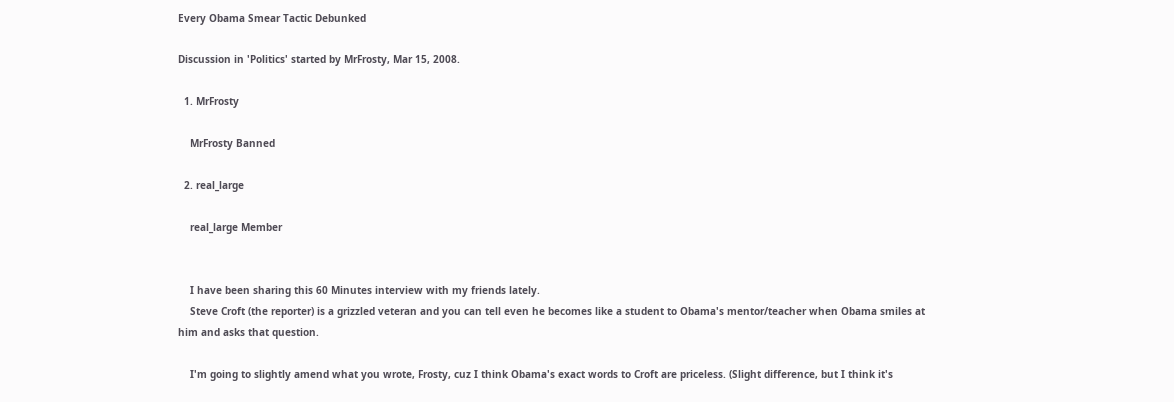Every Obama Smear Tactic Debunked

Discussion in 'Politics' started by MrFrosty, Mar 15, 2008.

  1. MrFrosty

    MrFrosty Banned

  2. real_large

    real_large Member


    I have been sharing this 60 Minutes interview with my friends lately.
    Steve Croft (the reporter) is a grizzled veteran and you can tell even he becomes like a student to Obama's mentor/teacher when Obama smiles at him and asks that question.

    I'm going to slightly amend what you wrote, Frosty, cuz I think Obama's exact words to Croft are priceless. (Slight difference, but I think it's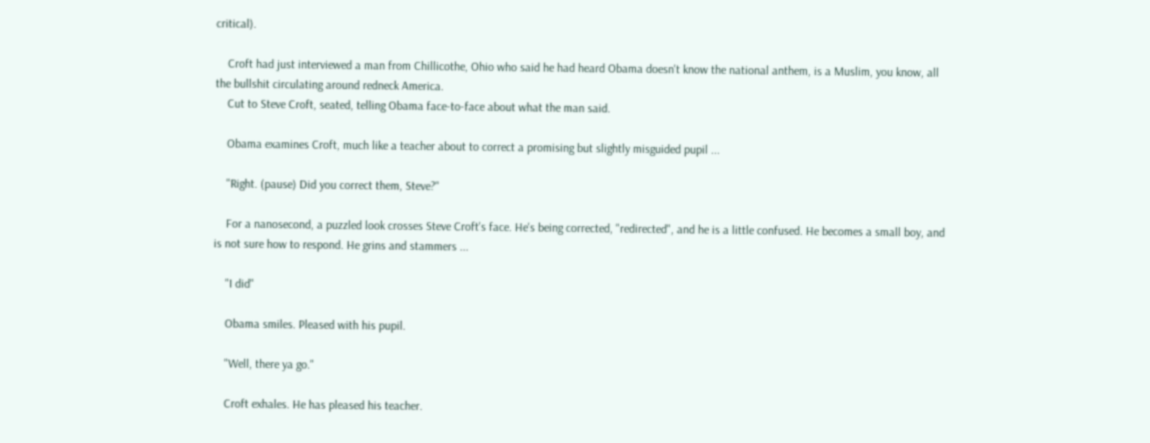critical).

    Croft had just interviewed a man from Chillicothe, Ohio who said he had heard Obama doesn't know the national anthem, is a Muslim, you know, all the bullshit circulating around redneck America.
    Cut to Steve Croft, seated, telling Obama face-to-face about what the man said.

    Obama examines Croft, much like a teacher about to correct a promising but slightly misguided pupil ...

    "Right. (pause) Did you correct them, Steve?"

    For a nanosecond, a puzzled look crosses Steve Croft's face. He's being corrected, "redirected", and he is a little confused. He becomes a small boy, and is not sure how to respond. He grins and stammers ...

    "I did"

    Obama smiles. Pleased with his pupil.

    "Well, there ya go."

    Croft exhales. He has pleased his teacher.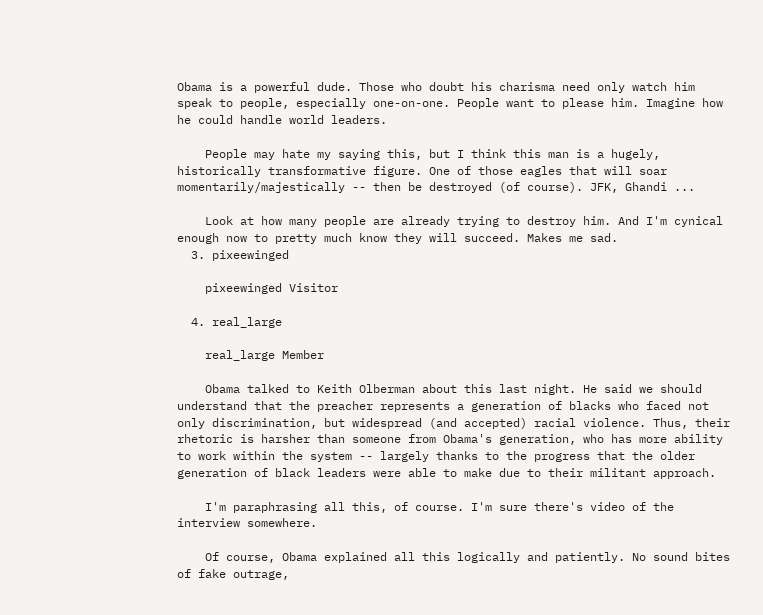Obama is a powerful dude. Those who doubt his charisma need only watch him speak to people, especially one-on-one. People want to please him. Imagine how he could handle world leaders.

    People may hate my saying this, but I think this man is a hugely, historically transformative figure. One of those eagles that will soar momentarily/majestically -- then be destroyed (of course). JFK, Ghandi ...

    Look at how many people are already trying to destroy him. And I'm cynical enough now to pretty much know they will succeed. Makes me sad.
  3. pixeewinged

    pixeewinged Visitor

  4. real_large

    real_large Member

    Obama talked to Keith Olberman about this last night. He said we should understand that the preacher represents a generation of blacks who faced not only discrimination, but widespread (and accepted) racial violence. Thus, their rhetoric is harsher than someone from Obama's generation, who has more ability to work within the system -- largely thanks to the progress that the older generation of black leaders were able to make due to their militant approach.

    I'm paraphrasing all this, of course. I'm sure there's video of the interview somewhere.

    Of course, Obama explained all this logically and patiently. No sound bites of fake outrage,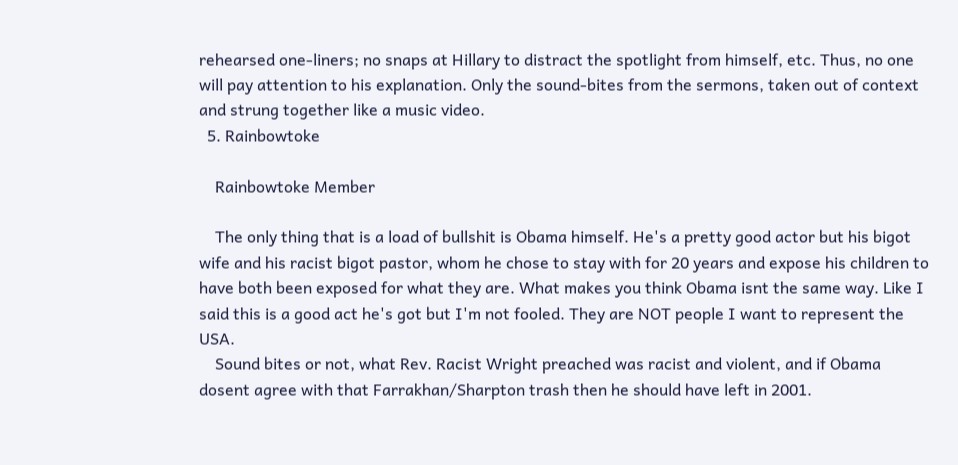rehearsed one-liners; no snaps at Hillary to distract the spotlight from himself, etc. Thus, no one will pay attention to his explanation. Only the sound-bites from the sermons, taken out of context and strung together like a music video.
  5. Rainbowtoke

    Rainbowtoke Member

    The only thing that is a load of bullshit is Obama himself. He's a pretty good actor but his bigot wife and his racist bigot pastor, whom he chose to stay with for 20 years and expose his children to have both been exposed for what they are. What makes you think Obama isnt the same way. Like I said this is a good act he's got but I'm not fooled. They are NOT people I want to represent the USA.
    Sound bites or not, what Rev. Racist Wright preached was racist and violent, and if Obama dosent agree with that Farrakhan/Sharpton trash then he should have left in 2001.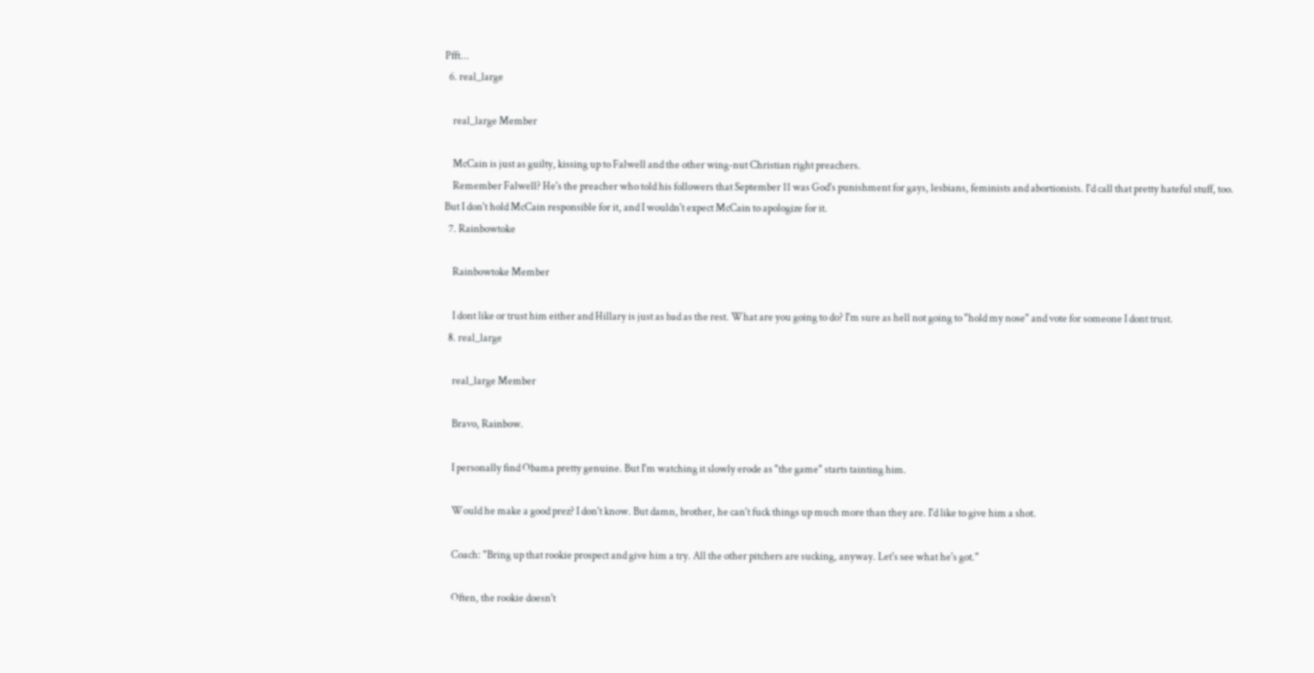Pfft...
  6. real_large

    real_large Member

    McCain is just as guilty, kissing up to Falwell and the other wing-nut Christian right preachers.
    Remember Falwell? He's the preacher who told his followers that September 11 was God's punishment for gays, lesbians, feminists and abortionists. I'd call that pretty hateful stuff, too. But I don't hold McCain responsible for it, and I wouldn't expect McCain to apologize for it.
  7. Rainbowtoke

    Rainbowtoke Member

    I dont like or trust him either and Hillary is just as bad as the rest. What are you going to do? I'm sure as hell not going to "hold my nose" and vote for someone I dont trust.
  8. real_large

    real_large Member

    Bravo, Rainbow.

    I personally find Obama pretty genuine. But I'm watching it slowly erode as "the game" starts tainting him.

    Would he make a good prez? I don't know. But damn, brother, he can't fuck things up much more than they are. I'd like to give him a shot.

    Coach: "Bring up that rookie prospect and give him a try. All the other pitchers are sucking, anyway. Let's see what he's got."

    Often, the rookie doesn't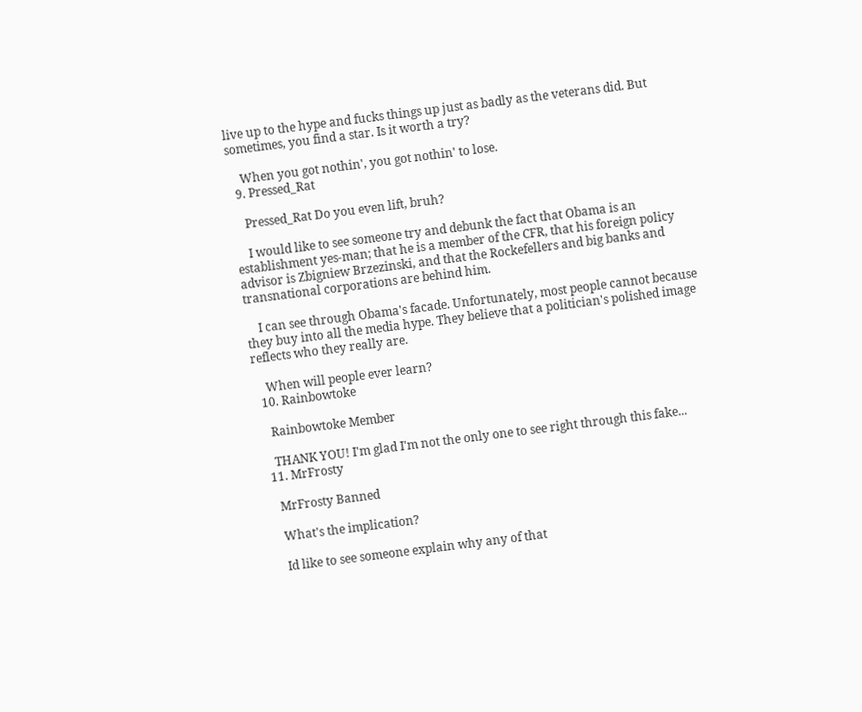live up to the hype and fucks things up just as badly as the veterans did. But sometimes, you find a star. Is it worth a try?

    When you got nothin', you got nothin' to lose.
  9. Pressed_Rat

    Pressed_Rat Do you even lift, bruh?

    I would like to see someone try and debunk the fact that Obama is an establishment yes-man; that he is a member of the CFR, that his foreign policy advisor is Zbigniew Brzezinski, and that the Rockefellers and big banks and transnational corporations are behind him.

    I can see through Obama's facade. Unfortunately, most people cannot because they buy into all the media hype. They believe that a politician's polished image reflects who they really are.

    When will people ever learn?
  10. Rainbowtoke

    Rainbowtoke Member

    THANK YOU! I'm glad I'm not the only one to see right through this fake...
  11. MrFrosty

    MrFrosty Banned

    What's the implication?

    Id like to see someone explain why any of that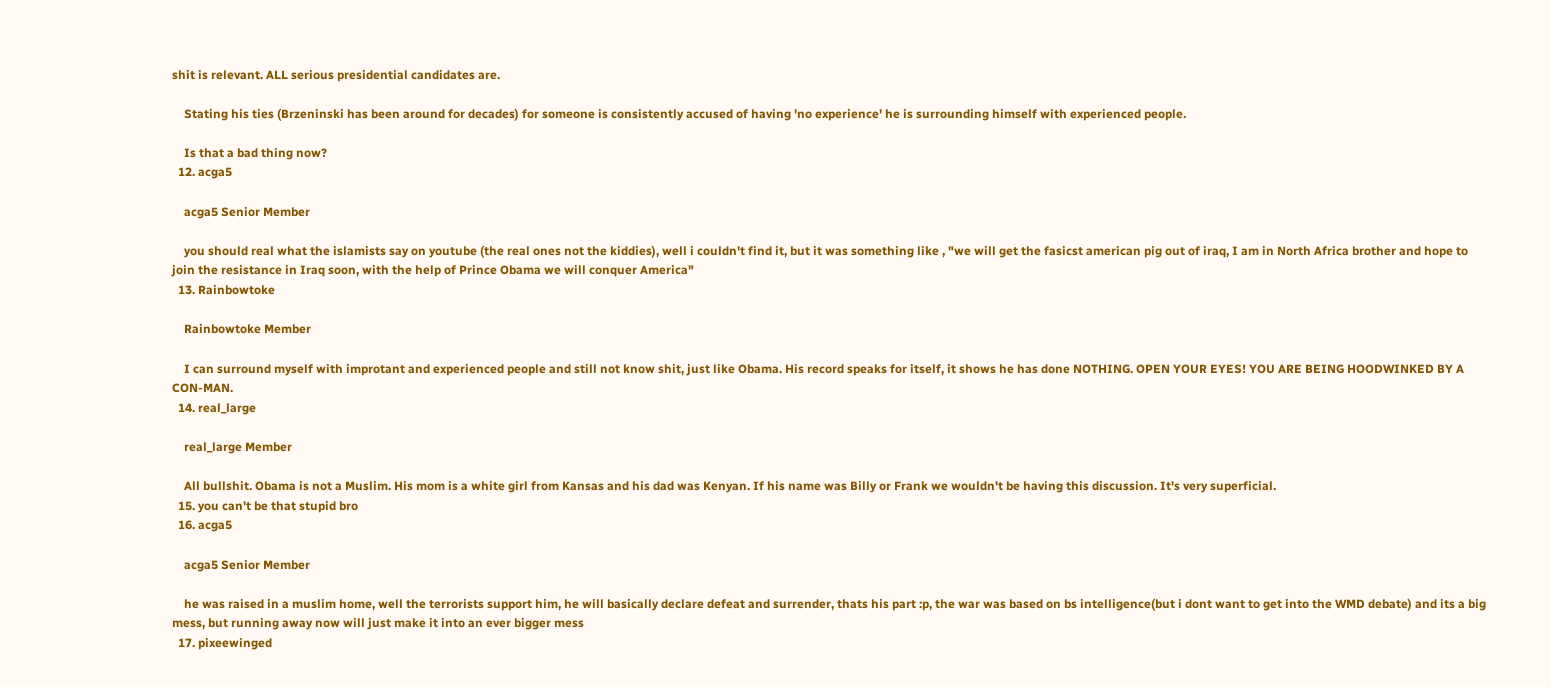shit is relevant. ALL serious presidential candidates are.

    Stating his ties (Brzeninski has been around for decades) for someone is consistently accused of having 'no experience' he is surrounding himself with experienced people.

    Is that a bad thing now?
  12. acga5

    acga5 Senior Member

    you should real what the islamists say on youtube (the real ones not the kiddies), well i couldn't find it, but it was something like , "we will get the fasicst american pig out of iraq, I am in North Africa brother and hope to join the resistance in Iraq soon, with the help of Prince Obama we will conquer America"
  13. Rainbowtoke

    Rainbowtoke Member

    I can surround myself with improtant and experienced people and still not know shit, just like Obama. His record speaks for itself, it shows he has done NOTHING. OPEN YOUR EYES! YOU ARE BEING HOODWINKED BY A CON-MAN.
  14. real_large

    real_large Member

    All bullshit. Obama is not a Muslim. His mom is a white girl from Kansas and his dad was Kenyan. If his name was Billy or Frank we wouldn't be having this discussion. It's very superficial.
  15. you can't be that stupid bro
  16. acga5

    acga5 Senior Member

    he was raised in a muslim home, well the terrorists support him, he will basically declare defeat and surrender, thats his part :p, the war was based on bs intelligence(but i dont want to get into the WMD debate) and its a big mess, but running away now will just make it into an ever bigger mess
  17. pixeewinged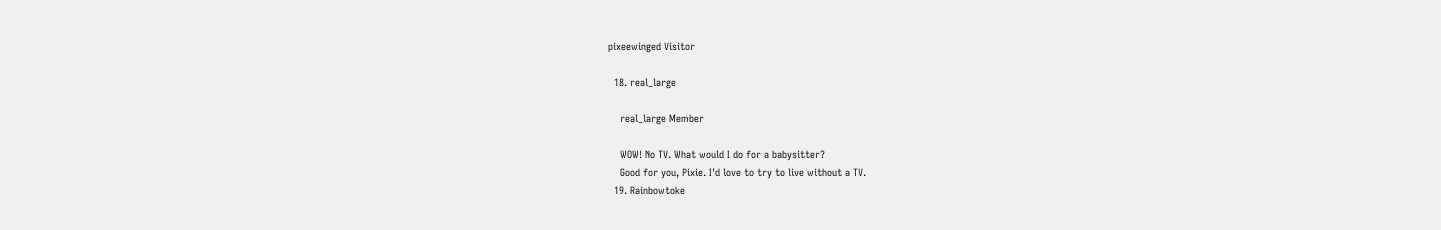pixeewinged Visitor

  18. real_large

    real_large Member

    WOW! No TV. What would I do for a babysitter?
    Good for you, Pixie. I'd love to try to live without a TV.
  19. Rainbowtoke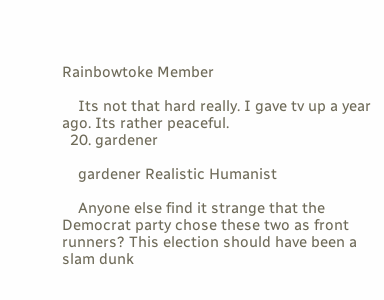Rainbowtoke Member

    Its not that hard really. I gave tv up a year ago. Its rather peaceful.
  20. gardener

    gardener Realistic Humanist

    Anyone else find it strange that the Democrat party chose these two as front runners? This election should have been a slam dunk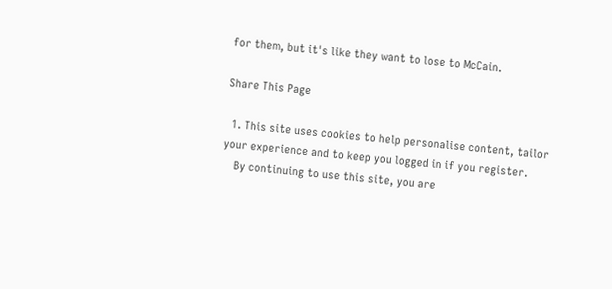for them, but it's like they want to lose to McCain.

Share This Page

  1. This site uses cookies to help personalise content, tailor your experience and to keep you logged in if you register.
    By continuing to use this site, you are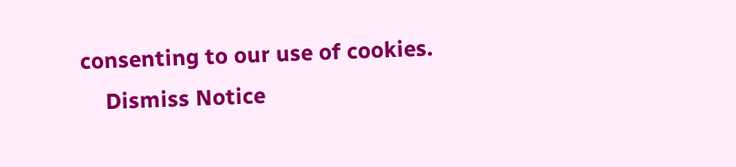consenting to our use of cookies.
    Dismiss Notice